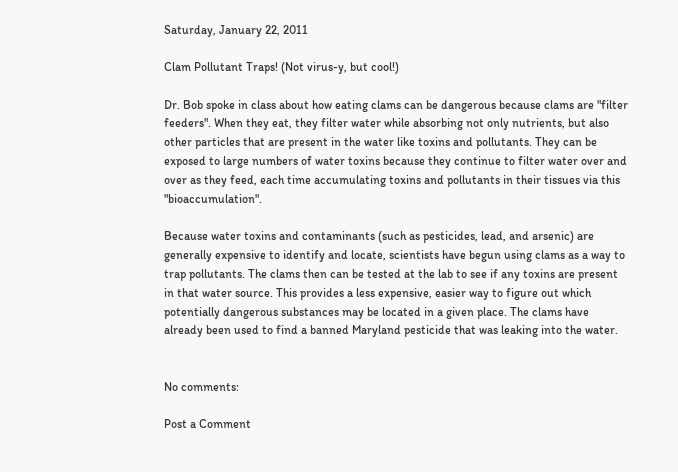Saturday, January 22, 2011

Clam Pollutant Traps! (Not virus-y, but cool!)

Dr. Bob spoke in class about how eating clams can be dangerous because clams are "filter feeders". When they eat, they filter water while absorbing not only nutrients, but also other particles that are present in the water like toxins and pollutants. They can be exposed to large numbers of water toxins because they continue to filter water over and over as they feed, each time accumulating toxins and pollutants in their tissues via this "bioaccumulation".

Because water toxins and contaminants (such as pesticides, lead, and arsenic) are generally expensive to identify and locate, scientists have begun using clams as a way to trap pollutants. The clams then can be tested at the lab to see if any toxins are present in that water source. This provides a less expensive, easier way to figure out which potentially dangerous substances may be located in a given place. The clams have already been used to find a banned Maryland pesticide that was leaking into the water.


No comments:

Post a Comment